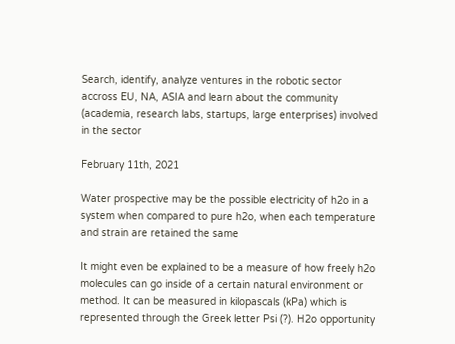Search, identify, analyze ventures in the robotic sector accross EU, NA, ASIA and learn about the community (academia, research labs, startups, large enterprises) involved in the sector

February 11th, 2021

Water prospective may be the possible electricity of h2o in a system when compared to pure h2o, when each temperature and strain are retained the same

It might even be explained to be a measure of how freely h2o molecules can go inside of a certain natural environment or method. It can be measured in kilopascals (kPa) which is represented through the Greek letter Psi (?). H2o opportunity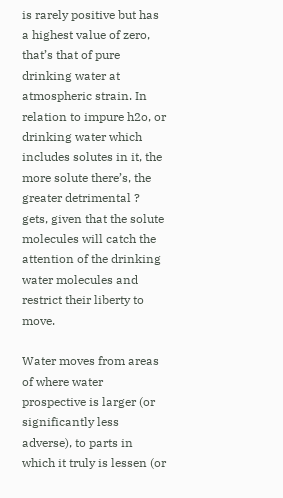is rarely positive but has a highest value of zero, that’s that of pure drinking water at atmospheric strain. In relation to impure h2o, or drinking water which includes solutes in it, the more solute there’s, the greater detrimental ? gets, given that the solute molecules will catch the attention of the drinking water molecules and restrict their liberty to move.

Water moves from areas of where water prospective is larger (or significantly less adverse), to parts in which it truly is lessen (or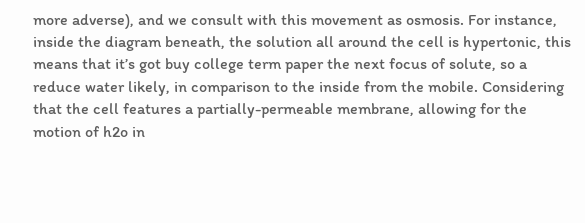more adverse), and we consult with this movement as osmosis. For instance, inside the diagram beneath, the solution all around the cell is hypertonic, this means that it’s got buy college term paper the next focus of solute, so a reduce water likely, in comparison to the inside from the mobile. Considering that the cell features a partially-permeable membrane, allowing for the motion of h2o in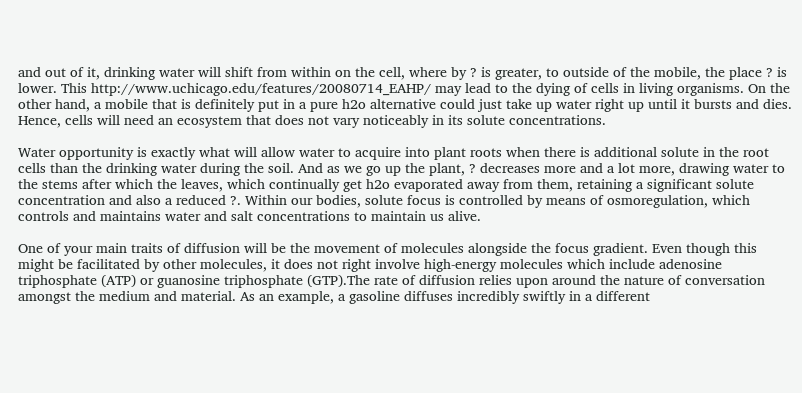and out of it, drinking water will shift from within on the cell, where by ? is greater, to outside of the mobile, the place ? is lower. This http://www.uchicago.edu/features/20080714_EAHP/ may lead to the dying of cells in living organisms. On the other hand, a mobile that is definitely put in a pure h2o alternative could just take up water right up until it bursts and dies. Hence, cells will need an ecosystem that does not vary noticeably in its solute concentrations.

Water opportunity is exactly what will allow water to acquire into plant roots when there is additional solute in the root cells than the drinking water during the soil. And as we go up the plant, ? decreases more and a lot more, drawing water to the stems after which the leaves, which continually get h2o evaporated away from them, retaining a significant solute concentration and also a reduced ?. Within our bodies, solute focus is controlled by means of osmoregulation, which controls and maintains water and salt concentrations to maintain us alive.

One of your main traits of diffusion will be the movement of molecules alongside the focus gradient. Even though this might be facilitated by other molecules, it does not right involve high-energy molecules which include adenosine triphosphate (ATP) or guanosine triphosphate (GTP).The rate of diffusion relies upon around the nature of conversation amongst the medium and material. As an example, a gasoline diffuses incredibly swiftly in a different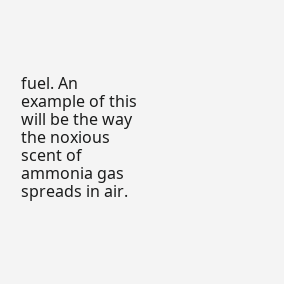fuel. An example of this will be the way the noxious scent of ammonia gas spreads in air.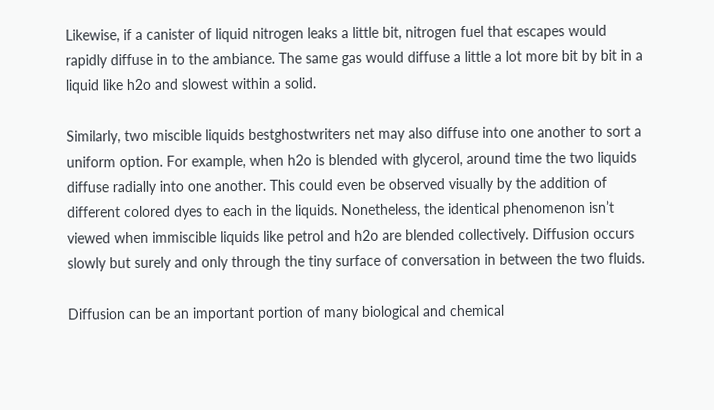Likewise, if a canister of liquid nitrogen leaks a little bit, nitrogen fuel that escapes would rapidly diffuse in to the ambiance. The same gas would diffuse a little a lot more bit by bit in a liquid like h2o and slowest within a solid.

Similarly, two miscible liquids bestghostwriters net may also diffuse into one another to sort a uniform option. For example, when h2o is blended with glycerol, around time the two liquids diffuse radially into one another. This could even be observed visually by the addition of different colored dyes to each in the liquids. Nonetheless, the identical phenomenon isn’t viewed when immiscible liquids like petrol and h2o are blended collectively. Diffusion occurs slowly but surely and only through the tiny surface of conversation in between the two fluids.

Diffusion can be an important portion of many biological and chemical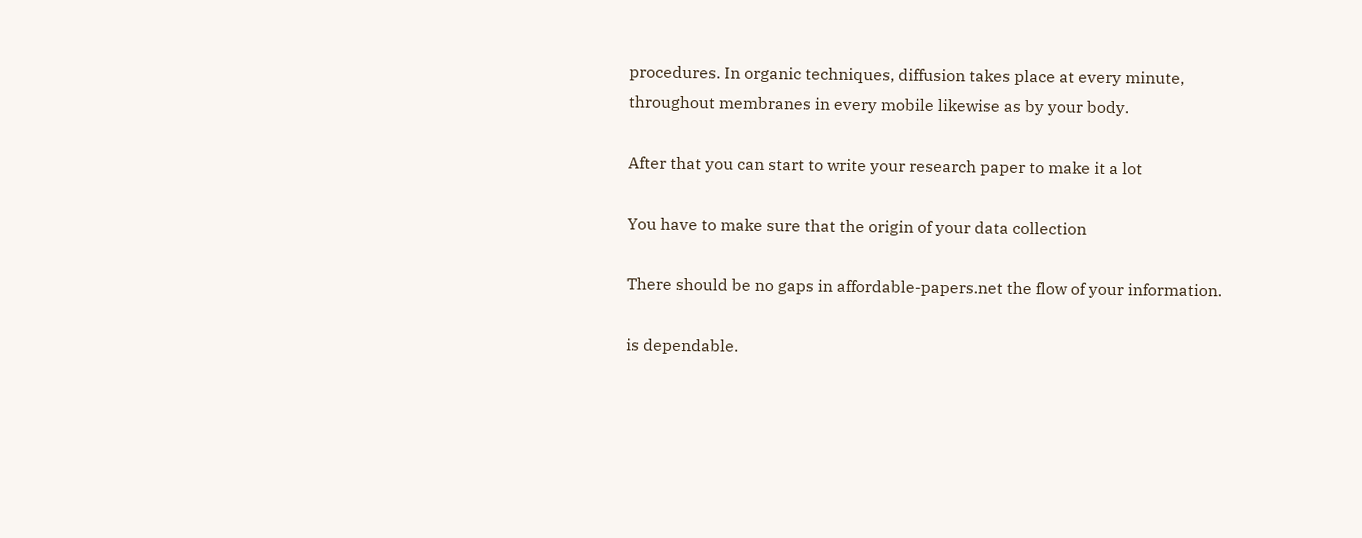procedures. In organic techniques, diffusion takes place at every minute, throughout membranes in every mobile likewise as by your body.

After that you can start to write your research paper to make it a lot

You have to make sure that the origin of your data collection

There should be no gaps in affordable-papers.net the flow of your information.

is dependable.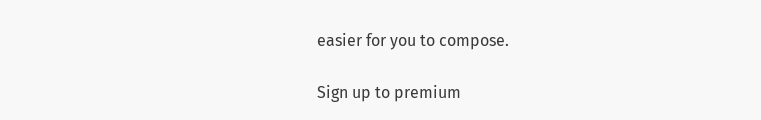easier for you to compose.

Sign up to premium